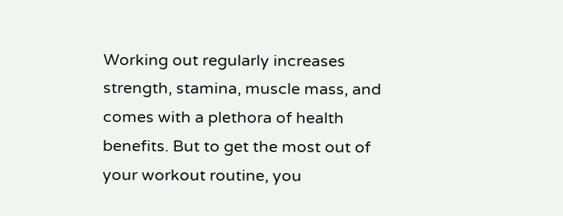Working out regularly increases strength, stamina, muscle mass, and comes with a plethora of health benefits. But to get the most out of your workout routine, you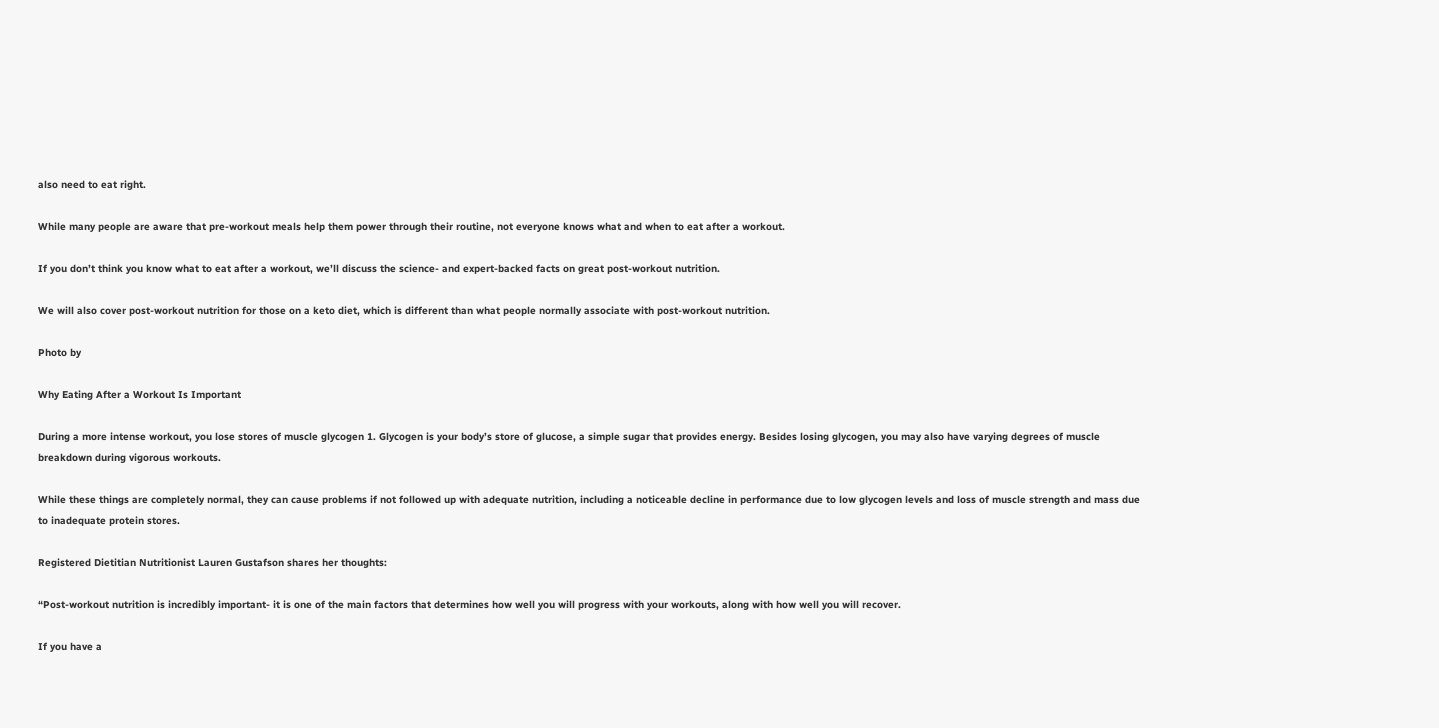also need to eat right.

While many people are aware that pre-workout meals help them power through their routine, not everyone knows what and when to eat after a workout.

If you don’t think you know what to eat after a workout, we’ll discuss the science- and expert-backed facts on great post-workout nutrition.

We will also cover post-workout nutrition for those on a keto diet, which is different than what people normally associate with post-workout nutrition.

Photo by

Why Eating After a Workout Is Important

During a more intense workout, you lose stores of muscle glycogen 1. Glycogen is your body’s store of glucose, a simple sugar that provides energy. Besides losing glycogen, you may also have varying degrees of muscle breakdown during vigorous workouts.

While these things are completely normal, they can cause problems if not followed up with adequate nutrition, including a noticeable decline in performance due to low glycogen levels and loss of muscle strength and mass due to inadequate protein stores.

Registered Dietitian Nutritionist Lauren Gustafson shares her thoughts:

“Post-workout nutrition is incredibly important- it is one of the main factors that determines how well you will progress with your workouts, along with how well you will recover.

If you have a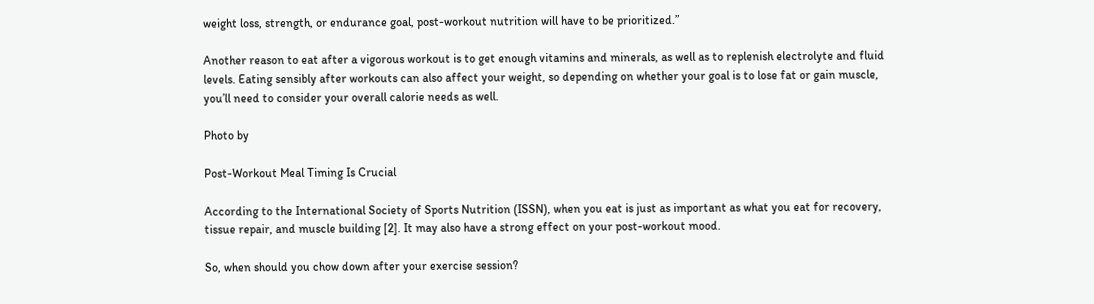weight loss, strength, or endurance goal, post-workout nutrition will have to be prioritized.”

Another reason to eat after a vigorous workout is to get enough vitamins and minerals, as well as to replenish electrolyte and fluid levels. Eating sensibly after workouts can also affect your weight, so depending on whether your goal is to lose fat or gain muscle, you’ll need to consider your overall calorie needs as well.

Photo by

Post-Workout Meal Timing Is Crucial

According to the International Society of Sports Nutrition (ISSN), when you eat is just as important as what you eat for recovery, tissue repair, and muscle building [2]. It may also have a strong effect on your post-workout mood.

So, when should you chow down after your exercise session?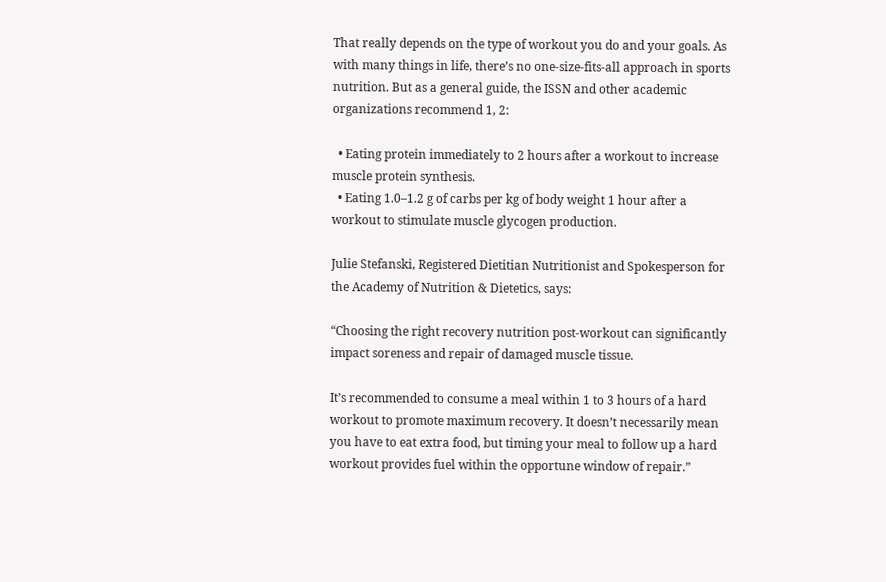That really depends on the type of workout you do and your goals. As with many things in life, there’s no one-size-fits-all approach in sports nutrition. But as a general guide, the ISSN and other academic organizations recommend 1, 2:

  • Eating protein immediately to 2 hours after a workout to increase muscle protein synthesis.
  • Eating 1.0–1.2 g of carbs per kg of body weight 1 hour after a workout to stimulate muscle glycogen production.

Julie Stefanski, Registered Dietitian Nutritionist and Spokesperson for the Academy of Nutrition & Dietetics, says:

“Choosing the right recovery nutrition post-workout can significantly impact soreness and repair of damaged muscle tissue.

It’s recommended to consume a meal within 1 to 3 hours of a hard workout to promote maximum recovery. It doesn’t necessarily mean you have to eat extra food, but timing your meal to follow up a hard workout provides fuel within the opportune window of repair.”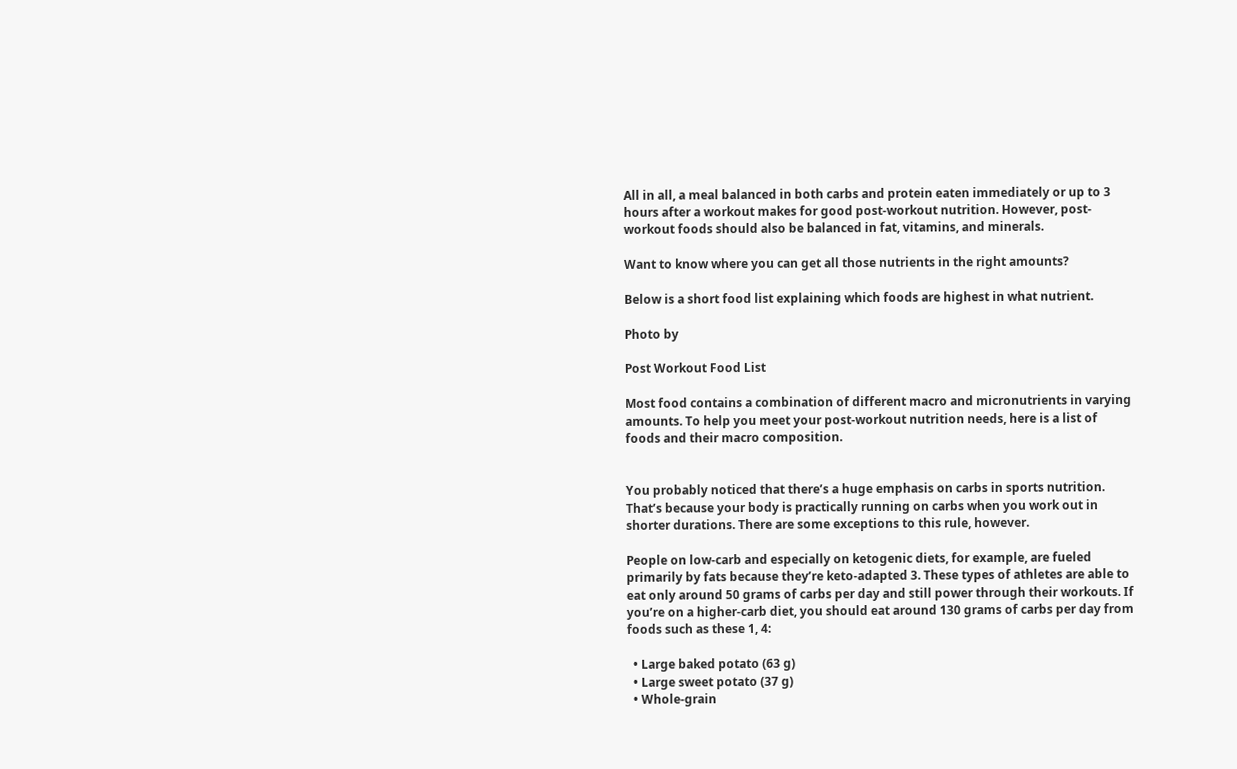All in all, a meal balanced in both carbs and protein eaten immediately or up to 3 hours after a workout makes for good post-workout nutrition. However, post-workout foods should also be balanced in fat, vitamins, and minerals.

Want to know where you can get all those nutrients in the right amounts?

Below is a short food list explaining which foods are highest in what nutrient.

Photo by

Post Workout Food List

Most food contains a combination of different macro and micronutrients in varying amounts. To help you meet your post-workout nutrition needs, here is a list of foods and their macro composition.


You probably noticed that there’s a huge emphasis on carbs in sports nutrition. That’s because your body is practically running on carbs when you work out in shorter durations. There are some exceptions to this rule, however.

People on low-carb and especially on ketogenic diets, for example, are fueled primarily by fats because they’re keto-adapted 3. These types of athletes are able to eat only around 50 grams of carbs per day and still power through their workouts. If you’re on a higher-carb diet, you should eat around 130 grams of carbs per day from foods such as these 1, 4:

  • Large baked potato (63 g)
  • Large sweet potato (37 g)
  • Whole-grain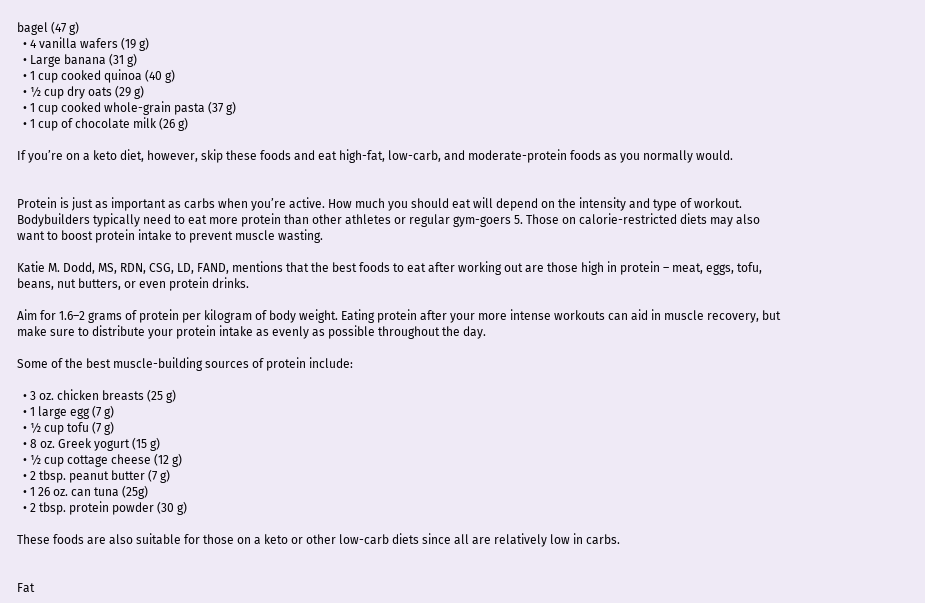bagel (47 g)
  • 4 vanilla wafers (19 g)
  • Large banana (31 g)
  • 1 cup cooked quinoa (40 g)
  • ½ cup dry oats (29 g)
  • 1 cup cooked whole-grain pasta (37 g)
  • 1 cup of chocolate milk (26 g)

If you’re on a keto diet, however, skip these foods and eat high-fat, low-carb, and moderate-protein foods as you normally would.


Protein is just as important as carbs when you’re active. How much you should eat will depend on the intensity and type of workout. Bodybuilders typically need to eat more protein than other athletes or regular gym-goers 5. Those on calorie-restricted diets may also want to boost protein intake to prevent muscle wasting.

Katie M. Dodd, MS, RDN, CSG, LD, FAND, mentions that the best foods to eat after working out are those high in protein – meat, eggs, tofu, beans, nut butters, or even protein drinks.

Aim for 1.6–2 grams of protein per kilogram of body weight. Eating protein after your more intense workouts can aid in muscle recovery, but make sure to distribute your protein intake as evenly as possible throughout the day.

Some of the best muscle-building sources of protein include:

  • 3 oz. chicken breasts (25 g)
  • 1 large egg (7 g)
  • ½ cup tofu (7 g)
  • 8 oz. Greek yogurt (15 g)
  • ½ cup cottage cheese (12 g)
  • 2 tbsp. peanut butter (7 g)
  • 1 26 oz. can tuna (25g)
  • 2 tbsp. protein powder (30 g)

These foods are also suitable for those on a keto or other low-carb diets since all are relatively low in carbs.


Fat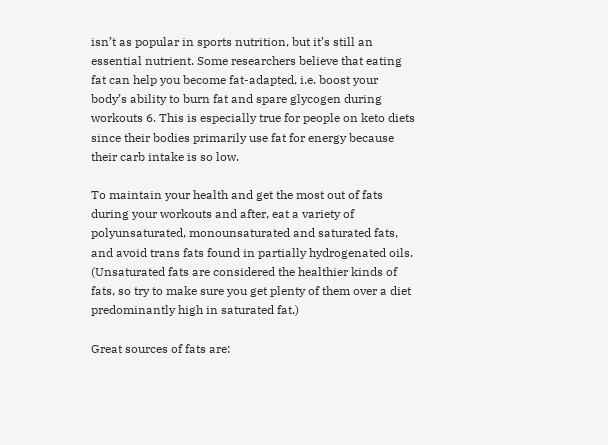isn’t as popular in sports nutrition, but it’s still an essential nutrient. Some researchers believe that eating fat can help you become fat-adapted, i.e. boost your body’s ability to burn fat and spare glycogen during workouts 6. This is especially true for people on keto diets since their bodies primarily use fat for energy because their carb intake is so low.

To maintain your health and get the most out of fats during your workouts and after, eat a variety of polyunsaturated, monounsaturated and saturated fats, and avoid trans fats found in partially hydrogenated oils. (Unsaturated fats are considered the healthier kinds of fats, so try to make sure you get plenty of them over a diet predominantly high in saturated fat.)

Great sources of fats are: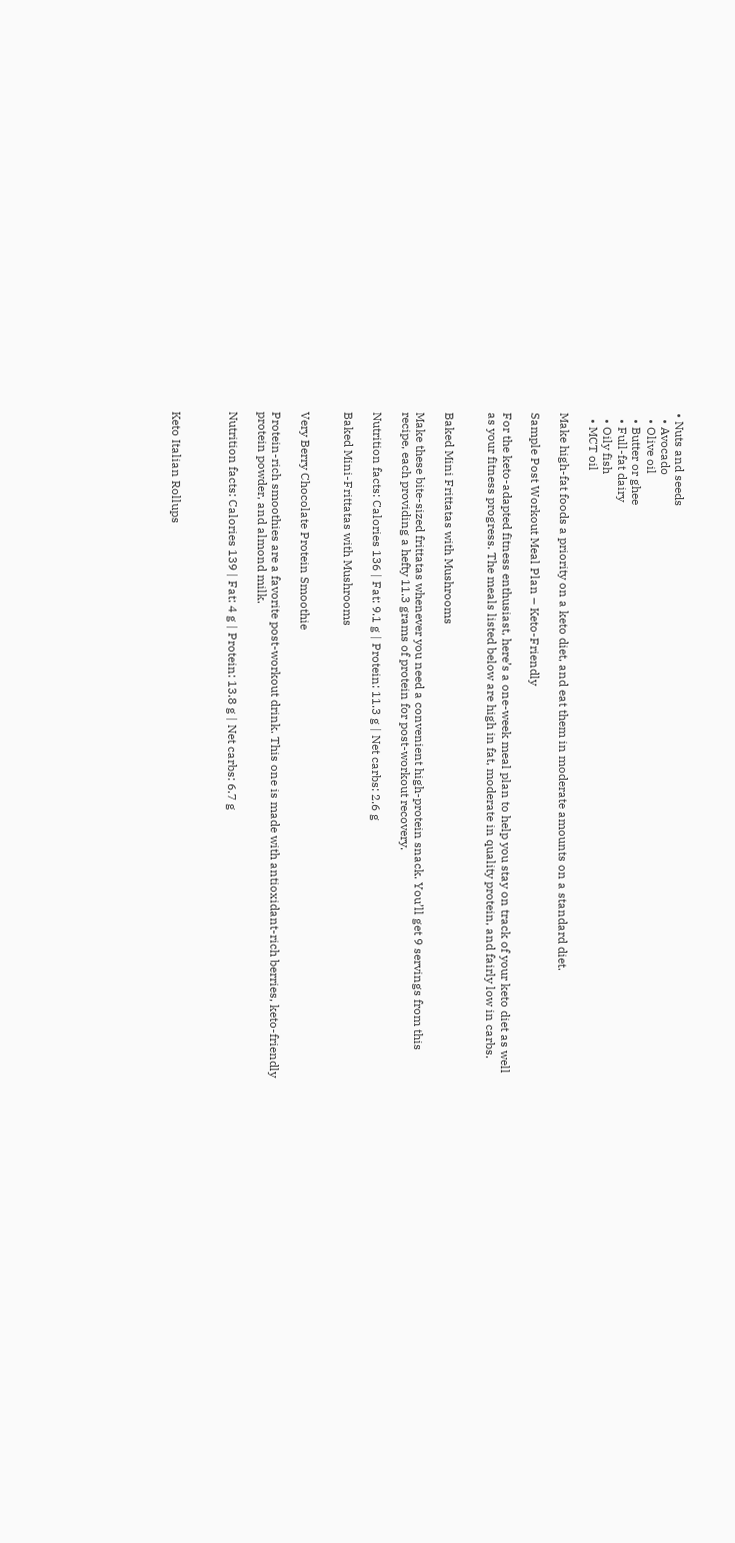• Nuts and seeds
  • Avocado
  • Olive oil
  • Butter or ghee
  • Full-fat dairy
  • Oily fish
  • MCT oil

Make high-fat foods a priority on a keto diet, and eat them in moderate amounts on a standard diet.

Sample Post Workout Meal Plan – Keto-Friendly

For the keto-adapted fitness enthusiast, here’s a one-week meal plan to help you stay on track of your keto diet as well as your fitness progress. The meals listed below are high in fat, moderate in quality protein, and fairly low in carbs.


Baked Mini Frittatas with Mushrooms

Make these bite-sized frittatas whenever you need a convenient high-protein snack. You’ll get 9 servings from this recipe, each providing a hefty 11.3 grams of protein for post-workout recovery.

Nutrition facts: Calories 136 | Fat: 9.1 g | Protein: 11.3 g | Net carbs: 2.6 g

Baked Mini-Frittatas with Mushrooms


Very Berry Chocolate Protein Smoothie

Protein-rich smoothies are a favorite post-workout drink. This one is made with antioxidant-rich berries, keto-friendly protein powder, and almond milk.

Nutrition facts: Calories 139 | Fat: 4 g | Protein: 13.8 g | Net carbs: 6.7 g



Keto Italian Rollups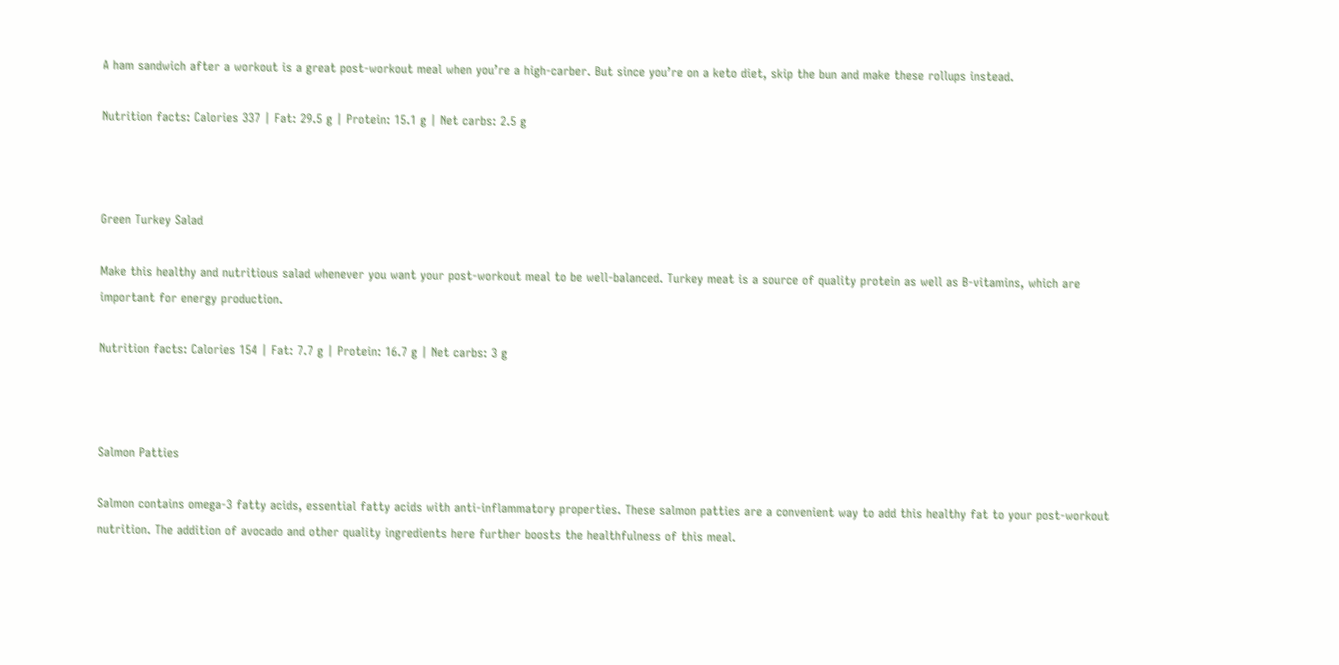A ham sandwich after a workout is a great post-workout meal when you’re a high-carber. But since you’re on a keto diet, skip the bun and make these rollups instead.

Nutrition facts: Calories 337 | Fat: 29.5 g | Protein: 15.1 g | Net carbs: 2.5 g



Green Turkey Salad

Make this healthy and nutritious salad whenever you want your post-workout meal to be well-balanced. Turkey meat is a source of quality protein as well as B-vitamins, which are important for energy production.

Nutrition facts: Calories 154 | Fat: 7.7 g | Protein: 16.7 g | Net carbs: 3 g



Salmon Patties

Salmon contains omega-3 fatty acids, essential fatty acids with anti-inflammatory properties. These salmon patties are a convenient way to add this healthy fat to your post-workout nutrition. The addition of avocado and other quality ingredients here further boosts the healthfulness of this meal.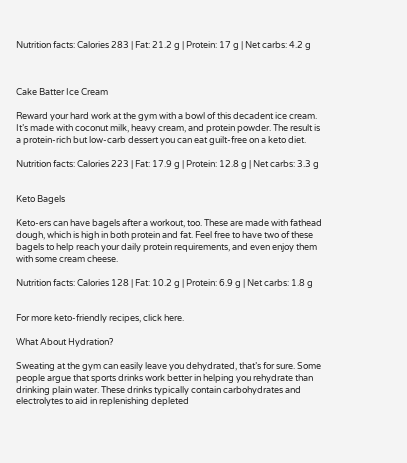Nutrition facts: Calories 283 | Fat: 21.2 g | Protein: 17 g | Net carbs: 4.2 g



Cake Batter Ice Cream

Reward your hard work at the gym with a bowl of this decadent ice cream. It’s made with coconut milk, heavy cream, and protein powder. The result is a protein-rich but low-carb dessert you can eat guilt-free on a keto diet.

Nutrition facts: Calories 223 | Fat: 17.9 g | Protein: 12.8 g | Net carbs: 3.3 g


Keto Bagels

Keto-ers can have bagels after a workout, too. These are made with fathead dough, which is high in both protein and fat. Feel free to have two of these bagels to help reach your daily protein requirements, and even enjoy them with some cream cheese.

Nutrition facts: Calories 128 | Fat: 10.2 g | Protein: 6.9 g | Net carbs: 1.8 g


For more keto-friendly recipes, click here.

What About Hydration?

Sweating at the gym can easily leave you dehydrated, that’s for sure. Some people argue that sports drinks work better in helping you rehydrate than drinking plain water. These drinks typically contain carbohydrates and electrolytes to aid in replenishing depleted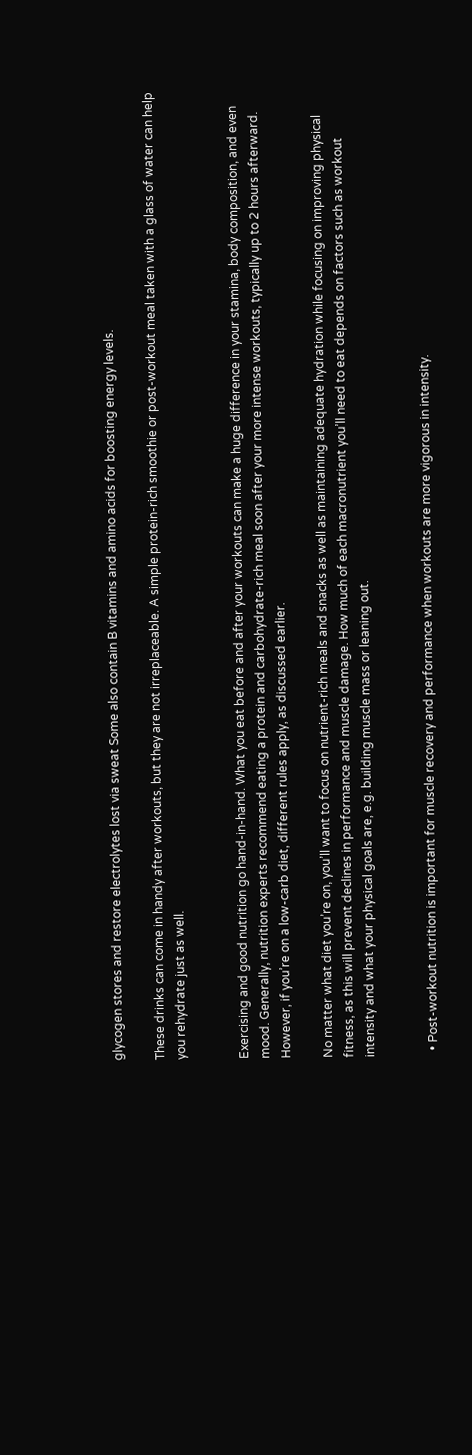glycogen stores and restore electrolytes lost via sweat Some also contain B vitamins and amino acids for boosting energy levels.

These drinks can come in handy after workouts, but they are not irreplaceable. A simple protein-rich smoothie or post-workout meal taken with a glass of water can help you rehydrate just as well.


Exercising and good nutrition go hand-in-hand. What you eat before and after your workouts can make a huge difference in your stamina, body composition, and even mood. Generally, nutrition experts recommend eating a protein and carbohydrate-rich meal soon after your more intense workouts, typically up to 2 hours afterward. However, if you’re on a low-carb diet, different rules apply, as discussed earlier.

No matter what diet you’re on, you’ll want to focus on nutrient-rich meals and snacks as well as maintaining adequate hydration while focusing on improving physical fitness, as this will prevent declines in performance and muscle damage. How much of each macronutrient you’ll need to eat depends on factors such as workout intensity and what your physical goals are, e.g. building muscle mass or leaning out.


  • Post-workout nutrition is important for muscle recovery and performance when workouts are more vigorous in intensity.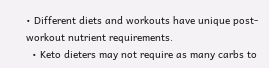• Different diets and workouts have unique post-workout nutrient requirements.
  • Keto dieters may not require as many carbs to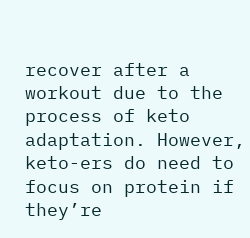recover after a workout due to the process of keto adaptation. However, keto-ers do need to focus on protein if they’re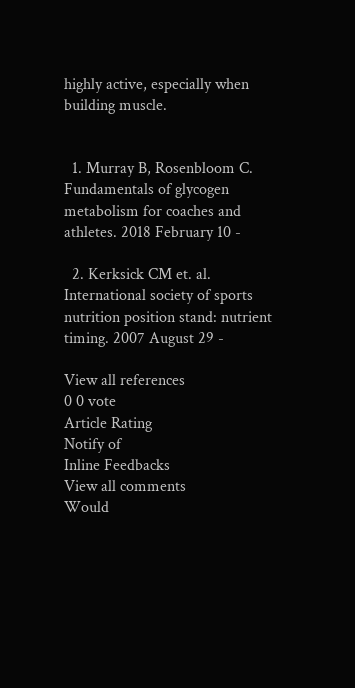highly active, especially when building muscle.


  1. Murray B, Rosenbloom C. Fundamentals of glycogen metabolism for coaches and athletes. 2018 February 10 -

  2. Kerksick CM et. al. International society of sports nutrition position stand: nutrient timing. 2007 August 29 -

View all references
0 0 vote
Article Rating
Notify of
Inline Feedbacks
View all comments
Would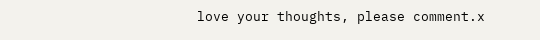love your thoughts, please comment.x